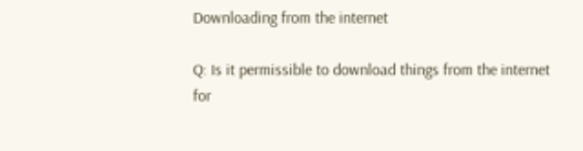Downloading from the internet

Q: Is it permissible to download things from the internet for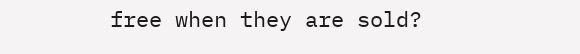free when they are sold?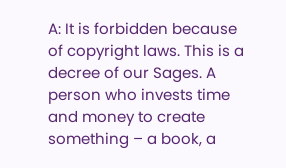A: It is forbidden because of copyright laws. This is a decree of our Sages. A person who invests time and money to create something – a book, a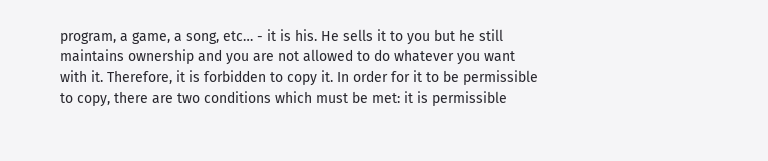program, a game, a song, etc… - it is his. He sells it to you but he still maintains ownership and you are not allowed to do whatever you want with it. Therefore, it is forbidden to copy it. In order for it to be permissible to copy, there are two conditions which must be met: it is permissible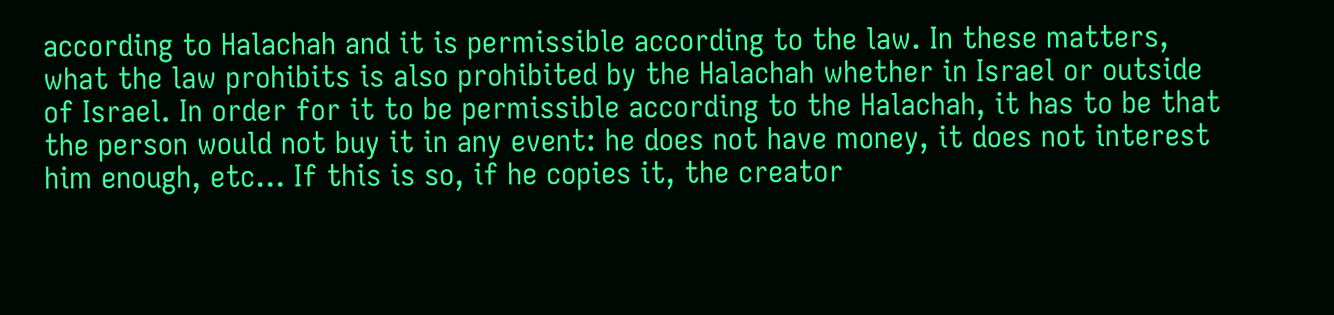according to Halachah and it is permissible according to the law. In these matters, what the law prohibits is also prohibited by the Halachah whether in Israel or outside of Israel. In order for it to be permissible according to the Halachah, it has to be that the person would not buy it in any event: he does not have money, it does not interest him enough, etc… If this is so, if he copies it, the creator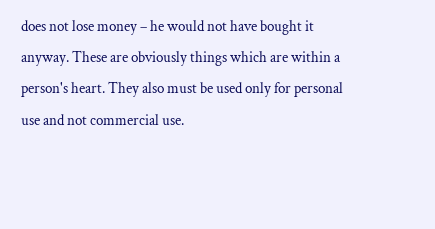does not lose money – he would not have bought it anyway. These are obviously things which are within a person's heart. They also must be used only for personal use and not commercial use.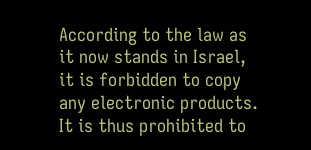According to the law as it now stands in Israel, it is forbidden to copy any electronic products. It is thus prohibited to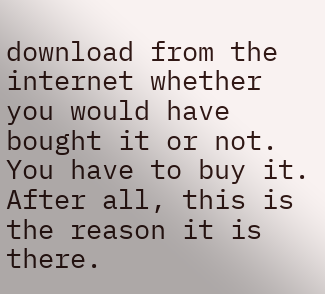download from the internet whether you would have bought it or not. You have to buy it. After all, this is the reason it is there.